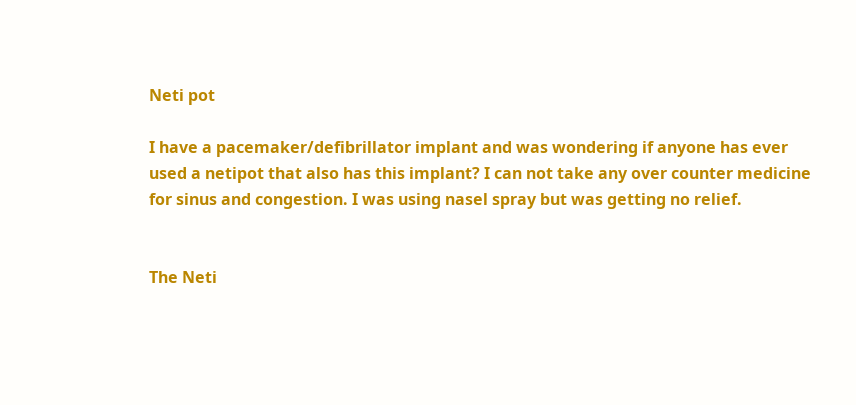Neti pot

I have a pacemaker/defibrillator implant and was wondering if anyone has ever used a netipot that also has this implant? I can not take any over counter medicine for sinus and congestion. I was using nasel spray but was getting no relief.


The Neti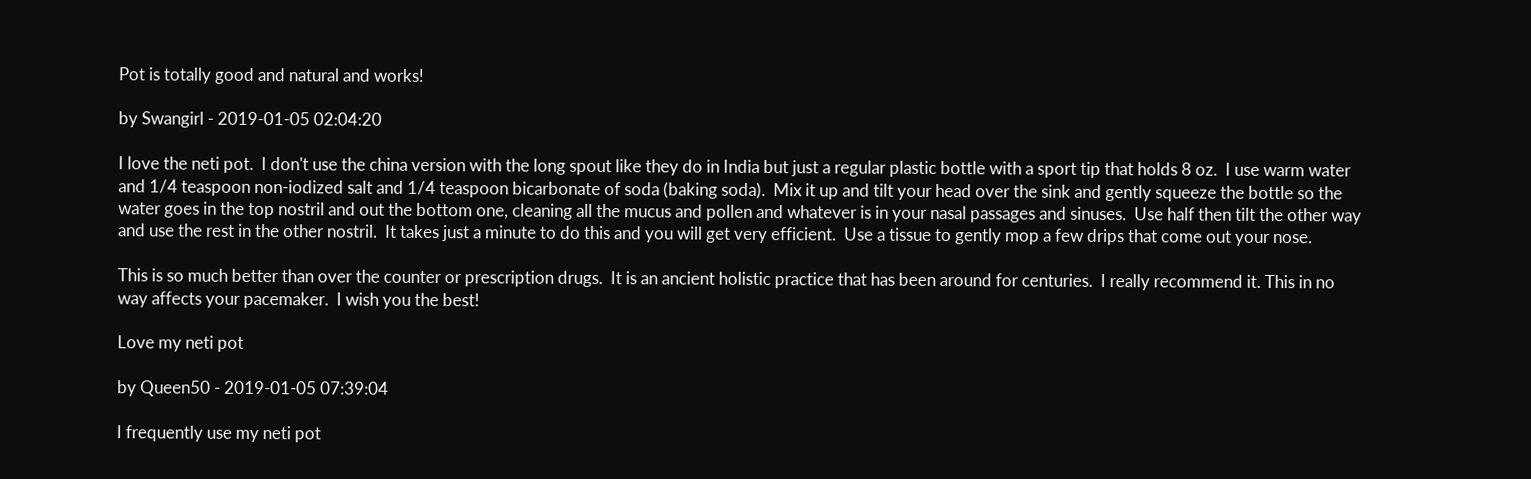Pot is totally good and natural and works!

by Swangirl - 2019-01-05 02:04:20

I love the neti pot.  I don't use the china version with the long spout like they do in India but just a regular plastic bottle with a sport tip that holds 8 oz.  I use warm water and 1/4 teaspoon non-iodized salt and 1/4 teaspoon bicarbonate of soda (baking soda).  Mix it up and tilt your head over the sink and gently squeeze the bottle so the water goes in the top nostril and out the bottom one, cleaning all the mucus and pollen and whatever is in your nasal passages and sinuses.  Use half then tilt the other way and use the rest in the other nostril.  It takes just a minute to do this and you will get very efficient.  Use a tissue to gently mop a few drips that come out your nose.

This is so much better than over the counter or prescription drugs.  It is an ancient holistic practice that has been around for centuries.  I really recommend it. This in no way affects your pacemaker.  I wish you the best!

Love my neti pot

by Queen50 - 2019-01-05 07:39:04

I frequently use my neti pot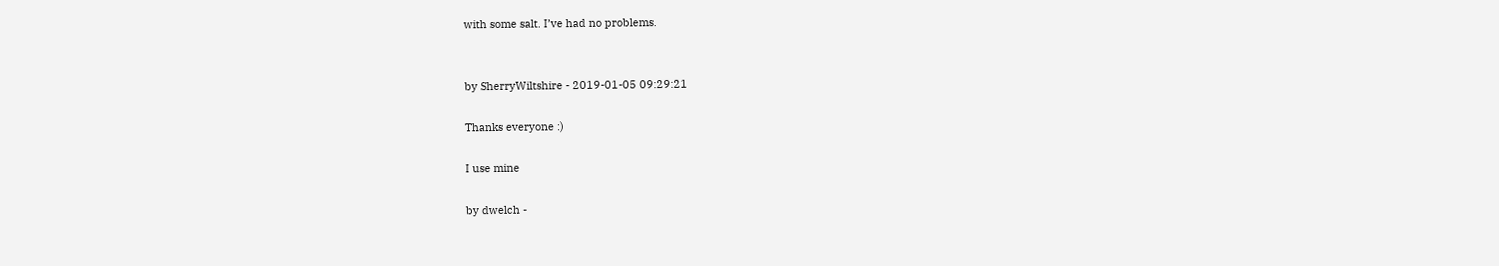with some salt. I’ve had no problems.


by SherryWiltshire - 2019-01-05 09:29:21

Thanks everyone :)

I use mine

by dwelch -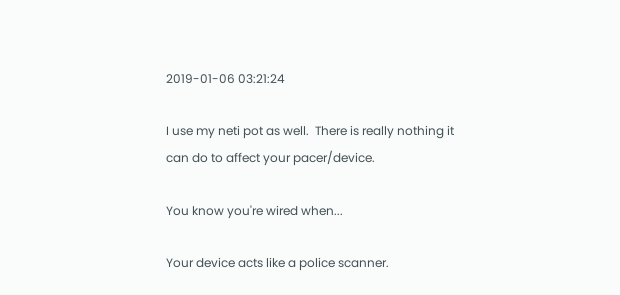2019-01-06 03:21:24

I use my neti pot as well.  There is really nothing it can do to affect your pacer/device.

You know you're wired when...

Your device acts like a police scanner.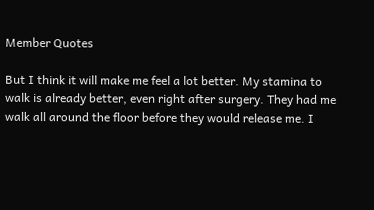Member Quotes

But I think it will make me feel a lot better. My stamina to walk is already better, even right after surgery. They had me walk all around the floor before they would release me. I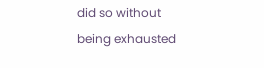did so without being exhausted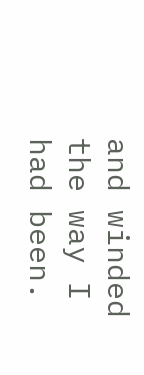and winded the way I had been.